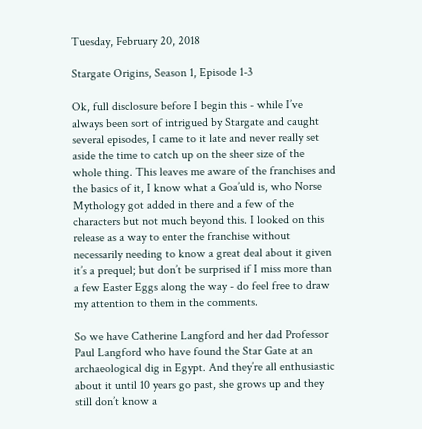Tuesday, February 20, 2018

Stargate Origins, Season 1, Episode 1-3

Ok, full disclosure before I begin this - while I’ve always been sort of intrigued by Stargate and caught several episodes, I came to it late and never really set aside the time to catch up on the sheer size of the whole thing. This leaves me aware of the franchises and the basics of it, I know what a Goa’uld is, who Norse Mythology got added in there and a few of the characters but not much beyond this. I looked on this release as a way to enter the franchise without necessarily needing to know a great deal about it given it’s a prequel; but don’t be surprised if I miss more than a few Easter Eggs along the way - do feel free to draw my attention to them in the comments.

So we have Catherine Langford and her dad Professor Paul Langford who have found the Star Gate at an archaeological dig in Egypt. And they’re all enthusiastic about it until 10 years go past, she grows up and they still don’t know a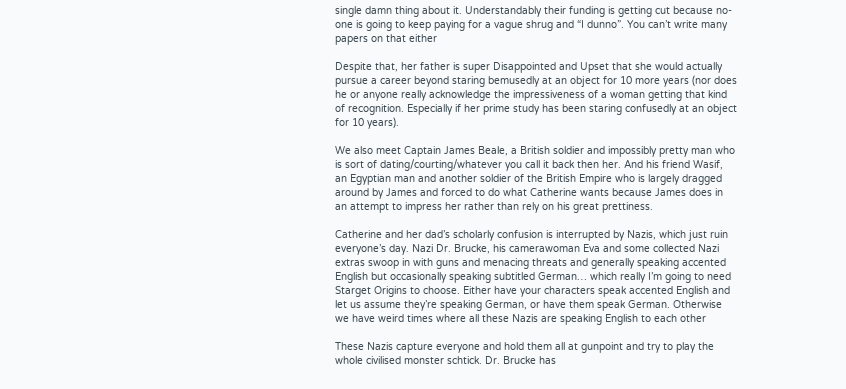single damn thing about it. Understandably their funding is getting cut because no-one is going to keep paying for a vague shrug and “I dunno”. You can’t write many papers on that either

Despite that, her father is super Disappointed and Upset that she would actually pursue a career beyond staring bemusedly at an object for 10 more years (nor does he or anyone really acknowledge the impressiveness of a woman getting that kind of recognition. Especially if her prime study has been staring confusedly at an object for 10 years).

We also meet Captain James Beale, a British soldier and impossibly pretty man who is sort of dating/courting/whatever you call it back then her. And his friend Wasif, an Egyptian man and another soldier of the British Empire who is largely dragged around by James and forced to do what Catherine wants because James does in an attempt to impress her rather than rely on his great prettiness.

Catherine and her dad’s scholarly confusion is interrupted by Nazis, which just ruin everyone’s day. Nazi Dr. Brucke, his camerawoman Eva and some collected Nazi extras swoop in with guns and menacing threats and generally speaking accented English but occasionally speaking subtitled German… which really I’m going to need Starget Origins to choose. Either have your characters speak accented English and let us assume they’re speaking German, or have them speak German. Otherwise we have weird times where all these Nazis are speaking English to each other

These Nazis capture everyone and hold them all at gunpoint and try to play the whole civilised monster schtick. Dr. Brucke has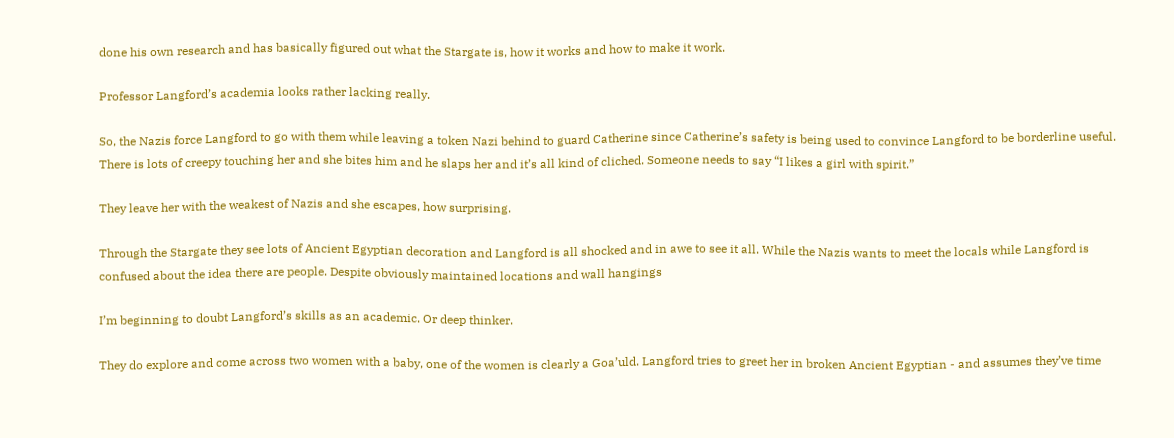done his own research and has basically figured out what the Stargate is, how it works and how to make it work.

Professor Langford’s academia looks rather lacking really.

So, the Nazis force Langford to go with them while leaving a token Nazi behind to guard Catherine since Catherine’s safety is being used to convince Langford to be borderline useful. There is lots of creepy touching her and she bites him and he slaps her and it’s all kind of cliched. Someone needs to say “I likes a girl with spirit.”

They leave her with the weakest of Nazis and she escapes, how surprising.

Through the Stargate they see lots of Ancient Egyptian decoration and Langford is all shocked and in awe to see it all. While the Nazis wants to meet the locals while Langford is confused about the idea there are people. Despite obviously maintained locations and wall hangings

I’m beginning to doubt Langford’s skills as an academic. Or deep thinker.

They do explore and come across two women with a baby, one of the women is clearly a Goa’uld. Langford tries to greet her in broken Ancient Egyptian - and assumes they’ve time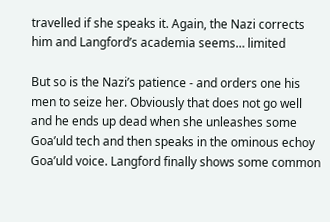travelled if she speaks it. Again, the Nazi corrects him and Langford’s academia seems… limited

But so is the Nazi’s patience - and orders one his men to seize her. Obviously that does not go well and he ends up dead when she unleashes some Goa’uld tech and then speaks in the ominous echoy Goa’uld voice. Langford finally shows some common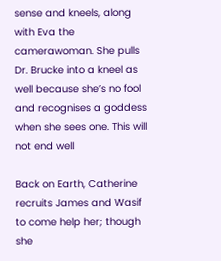sense and kneels, along with Eva the camerawoman. She pulls Dr. Brucke into a kneel as well because she’s no fool and recognises a goddess when she sees one. This will not end well

Back on Earth, Catherine recruits James and Wasif to come help her; though she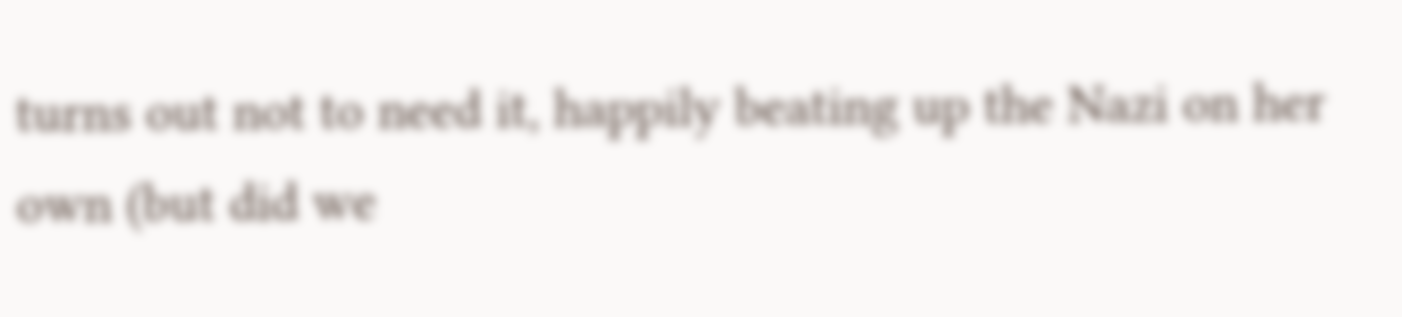turns out not to need it, happily beating up the Nazi on her own (but did we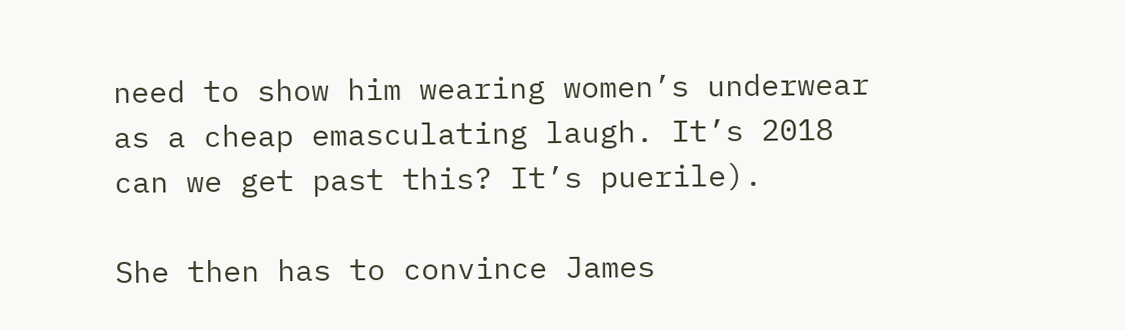need to show him wearing women’s underwear as a cheap emasculating laugh. It’s 2018 can we get past this? It’s puerile).

She then has to convince James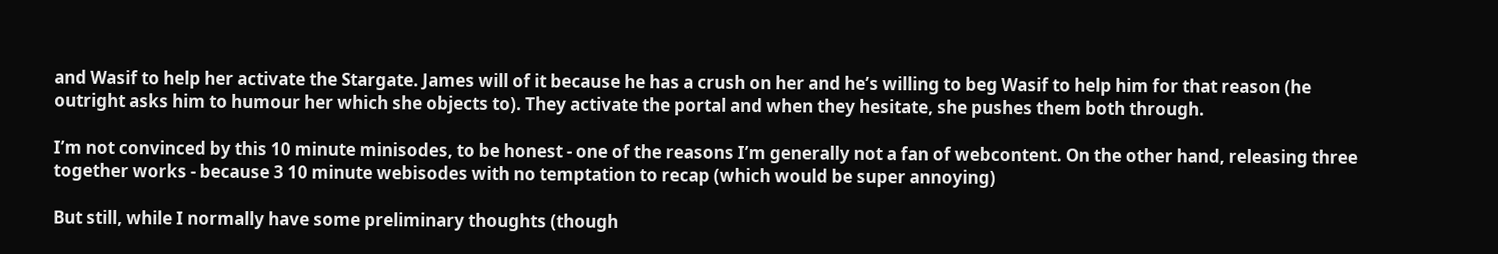and Wasif to help her activate the Stargate. James will of it because he has a crush on her and he’s willing to beg Wasif to help him for that reason (he outright asks him to humour her which she objects to). They activate the portal and when they hesitate, she pushes them both through.

I’m not convinced by this 10 minute minisodes, to be honest - one of the reasons I’m generally not a fan of webcontent. On the other hand, releasing three together works - because 3 10 minute webisodes with no temptation to recap (which would be super annoying)

But still, while I normally have some preliminary thoughts (though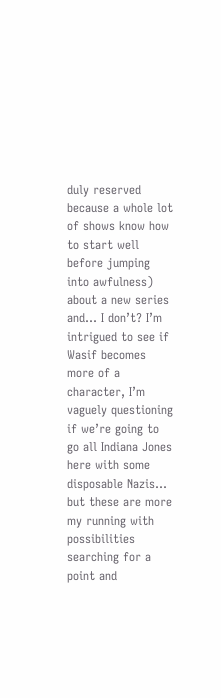duly reserved because a whole lot of shows know how to start well before jumping into awfulness) about a new series and… I don’t? I’m intrigued to see if Wasif becomes more of a character, I’m vaguely questioning if we’re going to go all Indiana Jones here with some disposable Nazis… but these are more my running with possibilities searching for a point and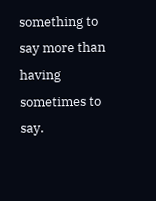something to say more than having sometimes to say.